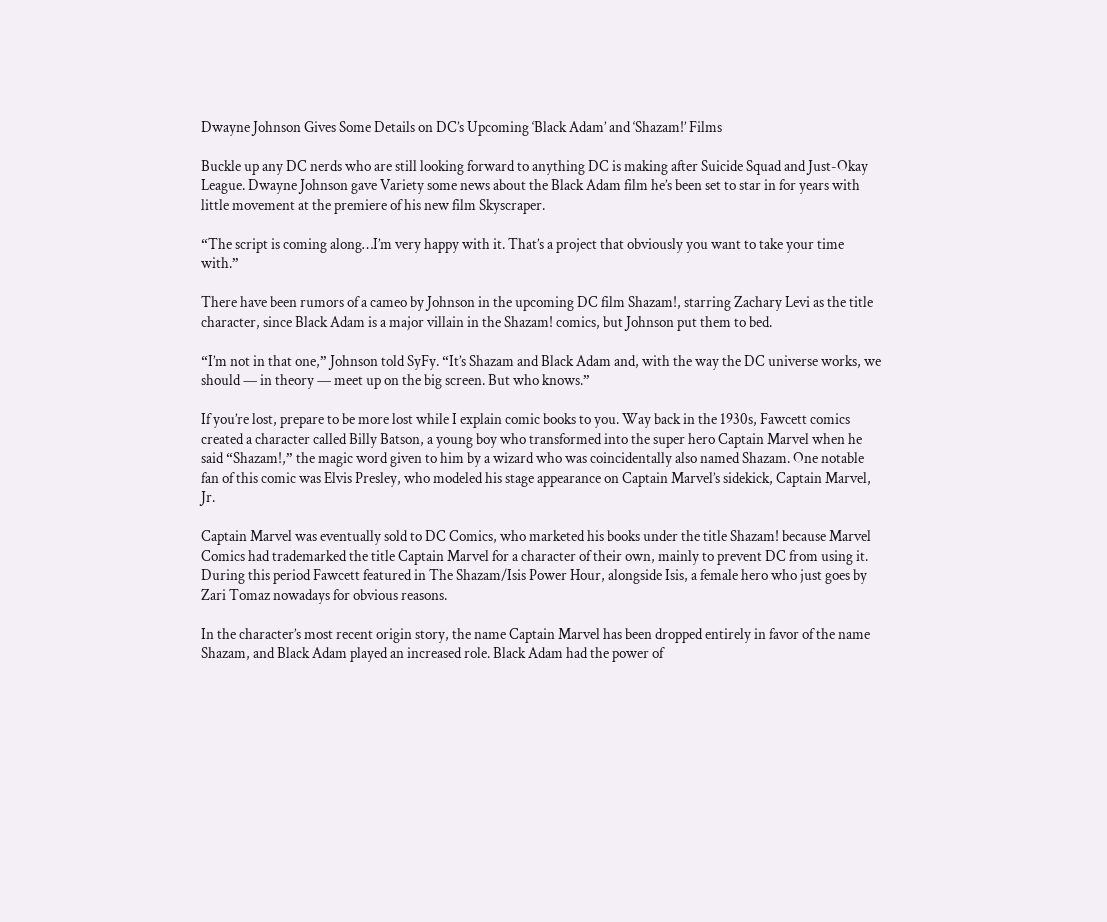Dwayne Johnson Gives Some Details on DC’s Upcoming ‘Black Adam’ and ‘Shazam!’ Films

Buckle up any DC nerds who are still looking forward to anything DC is making after Suicide Squad and Just-Okay League. Dwayne Johnson gave Variety some news about the Black Adam film he’s been set to star in for years with little movement at the premiere of his new film Skyscraper.

“The script is coming along…I’m very happy with it. That’s a project that obviously you want to take your time with.”

There have been rumors of a cameo by Johnson in the upcoming DC film Shazam!, starring Zachary Levi as the title character, since Black Adam is a major villain in the Shazam! comics, but Johnson put them to bed.

“I’m not in that one,” Johnson told SyFy. “It’s Shazam and Black Adam and, with the way the DC universe works, we should — in theory — meet up on the big screen. But who knows.”

If you’re lost, prepare to be more lost while I explain comic books to you. Way back in the 1930s, Fawcett comics created a character called Billy Batson, a young boy who transformed into the super hero Captain Marvel when he said “Shazam!,” the magic word given to him by a wizard who was coincidentally also named Shazam. One notable fan of this comic was Elvis Presley, who modeled his stage appearance on Captain Marvel’s sidekick, Captain Marvel, Jr.

Captain Marvel was eventually sold to DC Comics, who marketed his books under the title Shazam! because Marvel Comics had trademarked the title Captain Marvel for a character of their own, mainly to prevent DC from using it. During this period Fawcett featured in The Shazam/Isis Power Hour, alongside Isis, a female hero who just goes by Zari Tomaz nowadays for obvious reasons.

In the character’s most recent origin story, the name Captain Marvel has been dropped entirely in favor of the name Shazam, and Black Adam played an increased role. Black Adam had the power of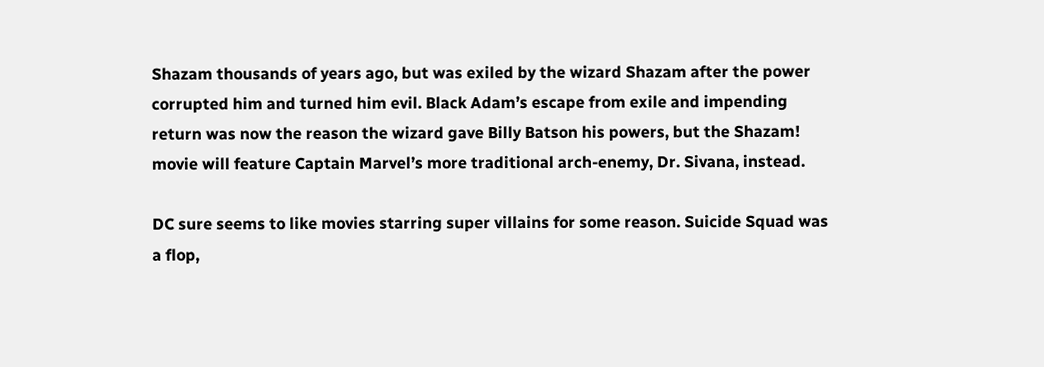Shazam thousands of years ago, but was exiled by the wizard Shazam after the power corrupted him and turned him evil. Black Adam’s escape from exile and impending return was now the reason the wizard gave Billy Batson his powers, but the Shazam! movie will feature Captain Marvel’s more traditional arch-enemy, Dr. Sivana, instead.

DC sure seems to like movies starring super villains for some reason. Suicide Squad was a flop,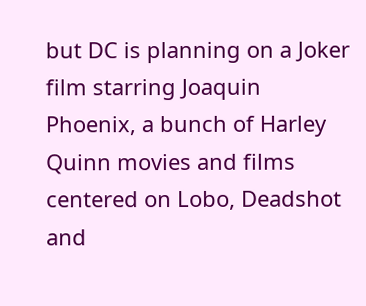but DC is planning on a Joker film starring Joaquin Phoenix, a bunch of Harley Quinn movies and films centered on Lobo, Deadshot and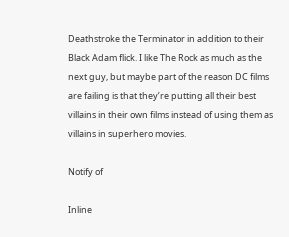Deathstroke the Terminator in addition to their Black Adam flick. I like The Rock as much as the next guy, but maybe part of the reason DC films are failing is that they’re putting all their best villains in their own films instead of using them as villains in superhero movies.

Notify of

Inline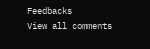Feedbacks
View all comments